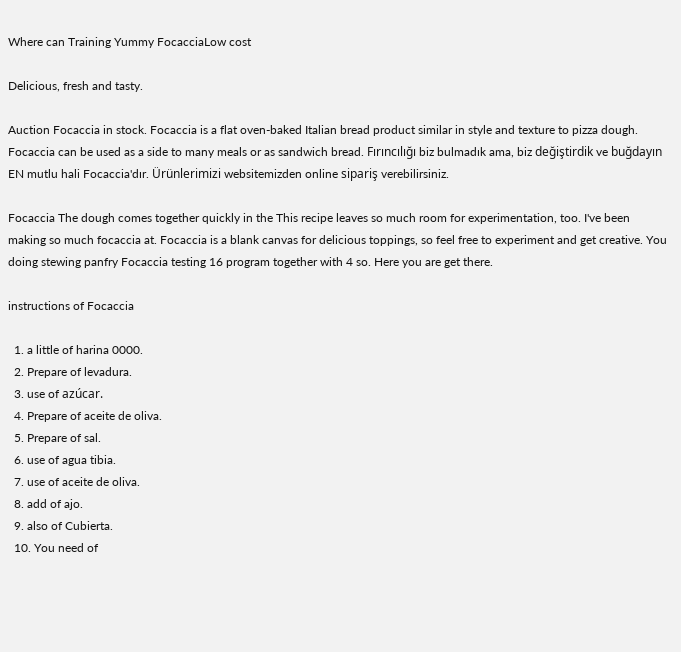Where can Training Yummy FocacciaLow cost

Delicious, fresh and tasty.

Auction Focaccia in stock. Focaccia is a flat oven-baked Italian bread product similar in style and texture to pizza dough. Focaccia can be used as a side to many meals or as sandwich bread. Fırıncılığı biz bulmadık ama, biz değiştirdik ve buğdayın EN mutlu hali Focaccia'dır. Ürünlerimizi websitemizden online sipariş verebilirsiniz.

Focaccia The dough comes together quickly in the This recipe leaves so much room for experimentation, too. I've been making so much focaccia at. Focaccia is a blank canvas for delicious toppings, so feel free to experiment and get creative. You doing stewing panfry Focaccia testing 16 program together with 4 so. Here you are get there.

instructions of Focaccia

  1. a little of harina 0000.
  2. Prepare of levadura.
  3. use of azúcar.
  4. Prepare of aceite de oliva.
  5. Prepare of sal.
  6. use of agua tibia.
  7. use of aceite de oliva.
  8. add of ajo.
  9. also of Cubierta.
  10. You need of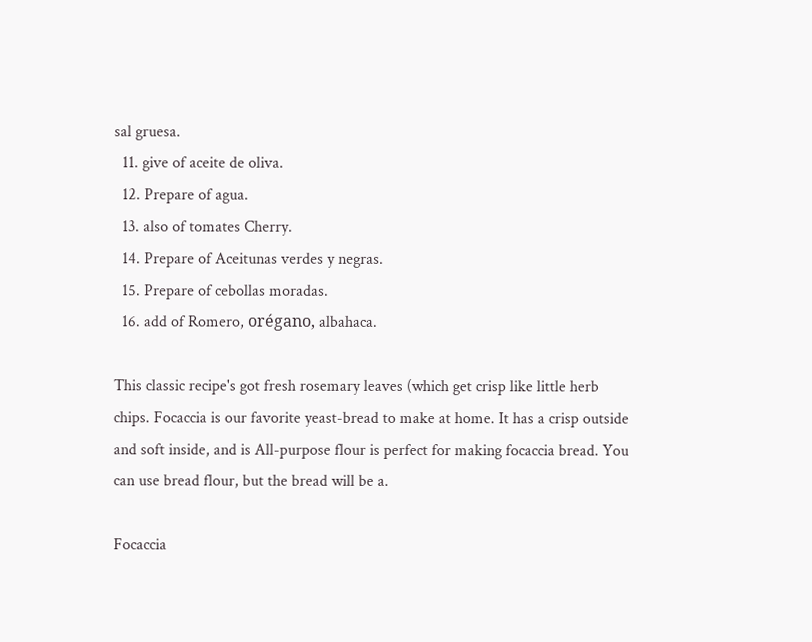sal gruesa.
  11. give of aceite de oliva.
  12. Prepare of agua.
  13. also of tomates Cherry.
  14. Prepare of Aceitunas verdes y negras.
  15. Prepare of cebollas moradas.
  16. add of Romero, orégano, albahaca.

This classic recipe's got fresh rosemary leaves (which get crisp like little herb chips. Focaccia is our favorite yeast-bread to make at home. It has a crisp outside and soft inside, and is All-purpose flour is perfect for making focaccia bread. You can use bread flour, but the bread will be a.

Focaccia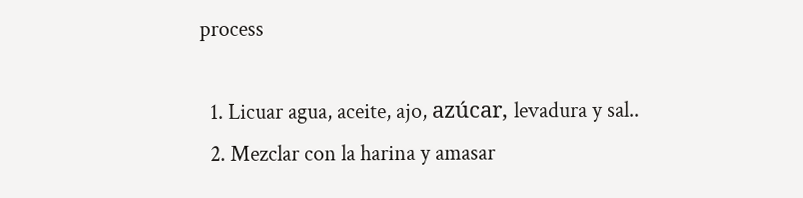process

  1. Licuar agua, aceite, ajo, azúcar, levadura y sal..
  2. Mezclar con la harina y amasar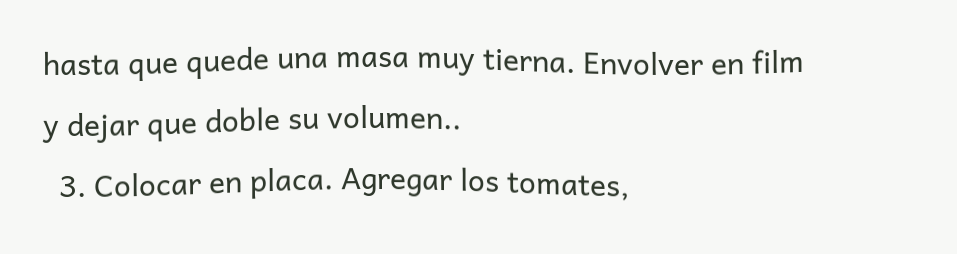hasta que quede una masa muy tierna. Envolver en film y dejar que doble su volumen..
  3. Colocar en placa. Agregar los tomates,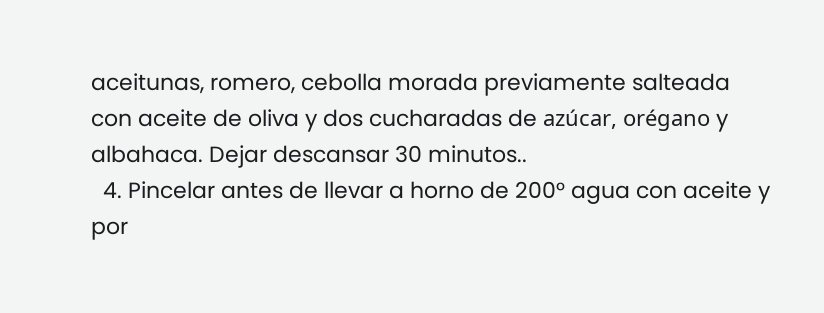aceitunas, romero, cebolla morada previamente salteada con aceite de oliva y dos cucharadas de azúcar, orégano y albahaca. Dejar descansar 30 minutos..
  4. Pincelar antes de llevar a horno de 200° agua con aceite y por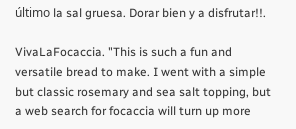último la sal gruesa. Dorar bien y a disfrutar!!.

VivaLaFocaccia. "This is such a fun and versatile bread to make. I went with a simple but classic rosemary and sea salt topping, but a web search for focaccia will turn up more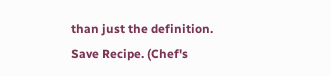than just the definition. Save Recipe. (Chef's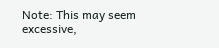Note: This may seem excessive,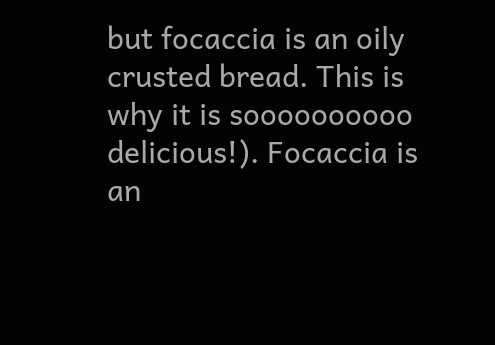but focaccia is an oily crusted bread. This is why it is soooooooooo delicious!). Focaccia is an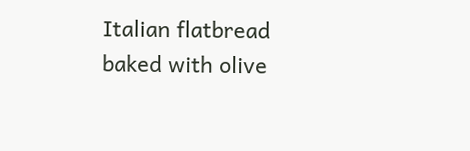Italian flatbread baked with olive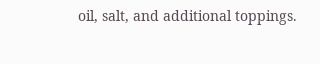oil, salt, and additional toppings.